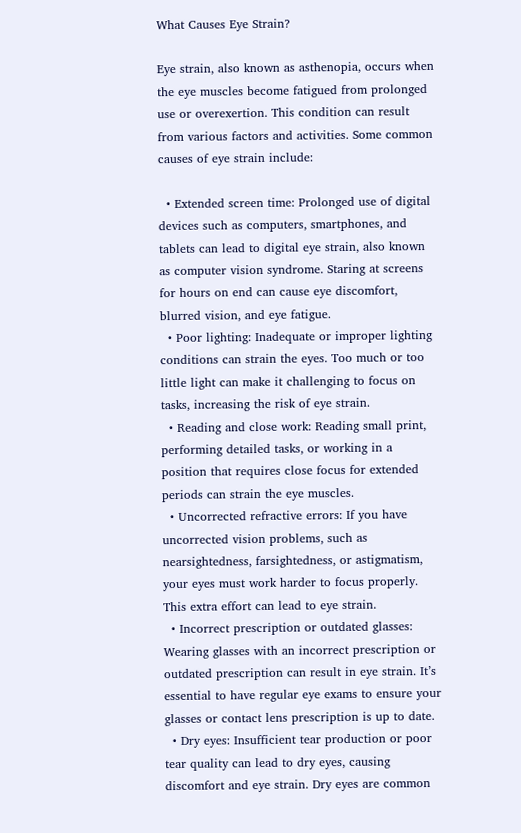What Causes Eye Strain?

Eye strain, also known as asthenopia, occurs when the eye muscles become fatigued from prolonged use or overexertion. This condition can result from various factors and activities. Some common causes of eye strain include:

  • Extended screen time: Prolonged use of digital devices such as computers, smartphones, and tablets can lead to digital eye strain, also known as computer vision syndrome. Staring at screens for hours on end can cause eye discomfort, blurred vision, and eye fatigue.
  • Poor lighting: Inadequate or improper lighting conditions can strain the eyes. Too much or too little light can make it challenging to focus on tasks, increasing the risk of eye strain.
  • Reading and close work: Reading small print, performing detailed tasks, or working in a position that requires close focus for extended periods can strain the eye muscles.
  • Uncorrected refractive errors: If you have uncorrected vision problems, such as nearsightedness, farsightedness, or astigmatism, your eyes must work harder to focus properly. This extra effort can lead to eye strain.
  • Incorrect prescription or outdated glasses: Wearing glasses with an incorrect prescription or outdated prescription can result in eye strain. It’s essential to have regular eye exams to ensure your glasses or contact lens prescription is up to date.
  • Dry eyes: Insufficient tear production or poor tear quality can lead to dry eyes, causing discomfort and eye strain. Dry eyes are common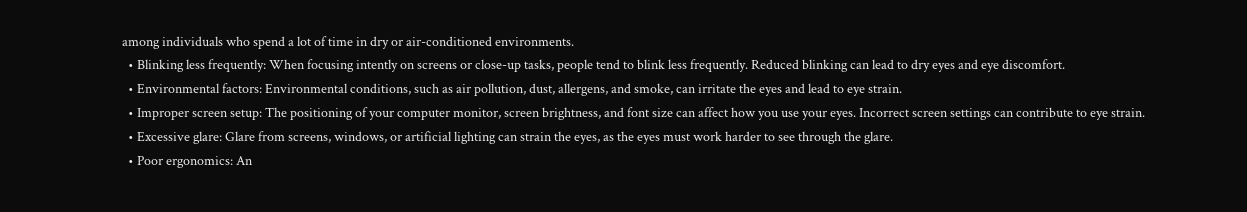among individuals who spend a lot of time in dry or air-conditioned environments.
  • Blinking less frequently: When focusing intently on screens or close-up tasks, people tend to blink less frequently. Reduced blinking can lead to dry eyes and eye discomfort.
  • Environmental factors: Environmental conditions, such as air pollution, dust, allergens, and smoke, can irritate the eyes and lead to eye strain.
  • Improper screen setup: The positioning of your computer monitor, screen brightness, and font size can affect how you use your eyes. Incorrect screen settings can contribute to eye strain.
  • Excessive glare: Glare from screens, windows, or artificial lighting can strain the eyes, as the eyes must work harder to see through the glare.
  • Poor ergonomics: An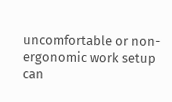uncomfortable or non-ergonomic work setup can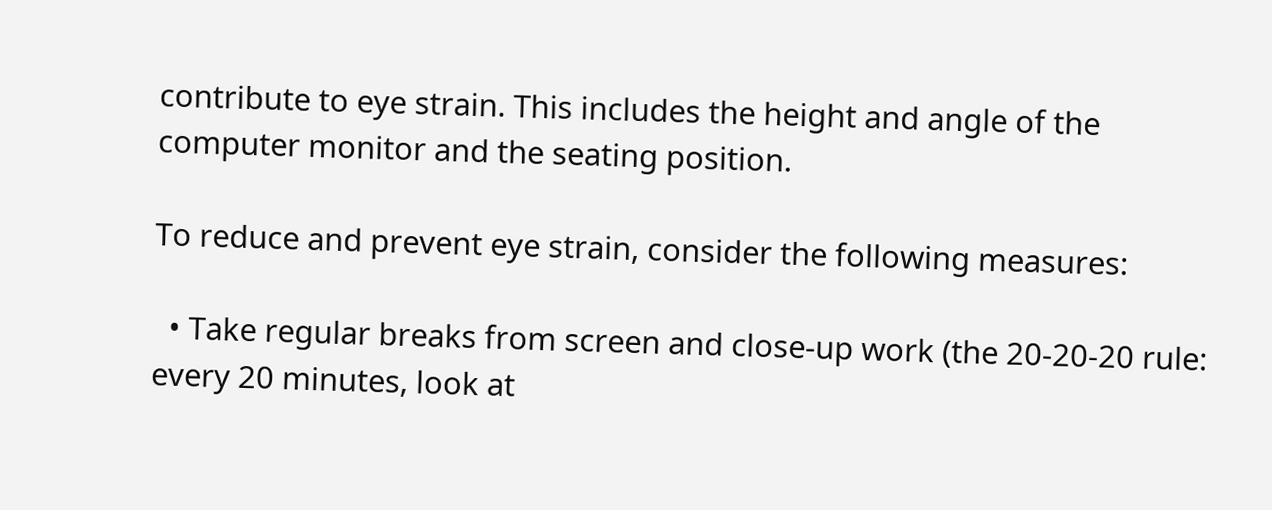contribute to eye strain. This includes the height and angle of the computer monitor and the seating position.

To reduce and prevent eye strain, consider the following measures:

  • Take regular breaks from screen and close-up work (the 20-20-20 rule: every 20 minutes, look at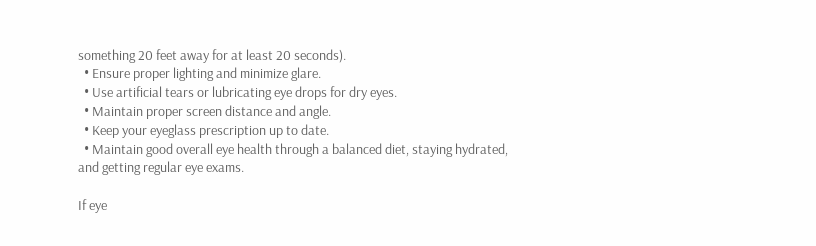something 20 feet away for at least 20 seconds).
  • Ensure proper lighting and minimize glare.
  • Use artificial tears or lubricating eye drops for dry eyes.
  • Maintain proper screen distance and angle.
  • Keep your eyeglass prescription up to date.
  • Maintain good overall eye health through a balanced diet, staying hydrated, and getting regular eye exams.

If eye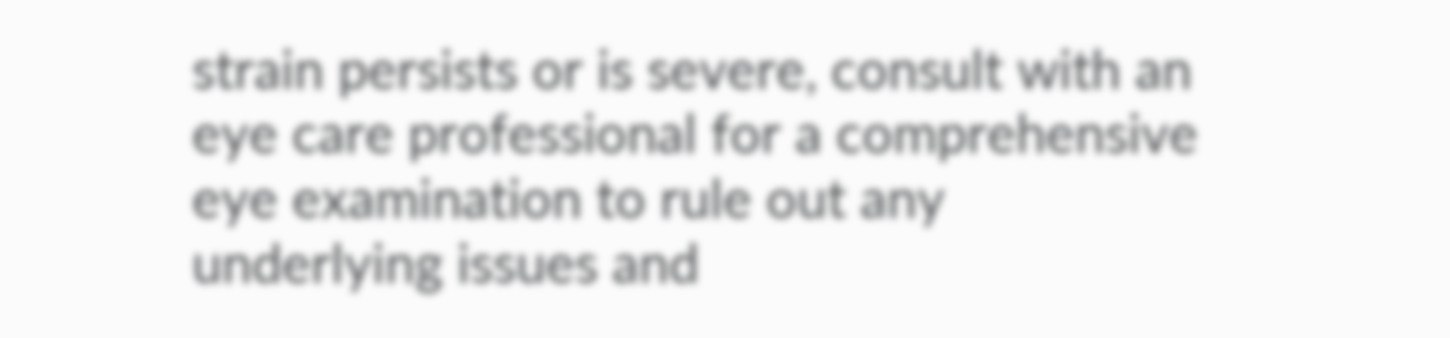strain persists or is severe, consult with an eye care professional for a comprehensive eye examination to rule out any underlying issues and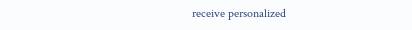receive personalized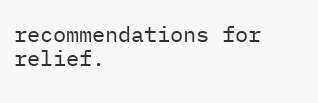recommendations for relief.